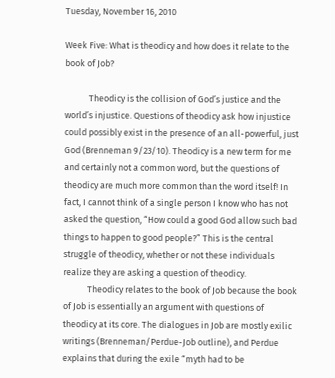Tuesday, November 16, 2010

Week Five: What is theodicy and how does it relate to the book of Job?

            Theodicy is the collision of God’s justice and the world’s injustice. Questions of theodicy ask how injustice could possibly exist in the presence of an all-powerful, just God (Brenneman 9/23/10). Theodicy is a new term for me and certainly not a common word, but the questions of theodicy are much more common than the word itself! In fact, I cannot think of a single person I know who has not asked the question, “How could a good God allow such bad things to happen to good people?” This is the central struggle of theodicy, whether or not these individuals realize they are asking a question of theodicy.
            Theodicy relates to the book of Job because the book of Job is essentially an argument with questions of theodicy at its core. The dialogues in Job are mostly exilic writings (Brenneman/Perdue-Job outline), and Perdue explains that during the exile “myth had to be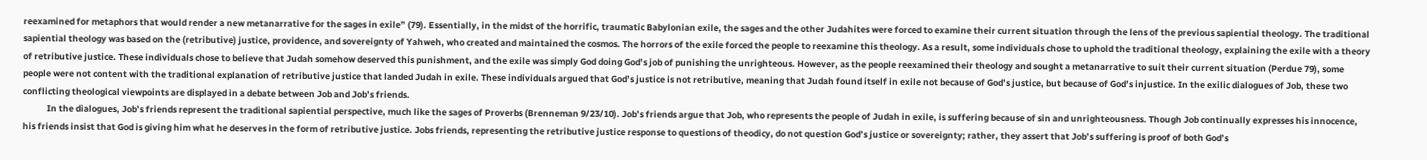reexamined for metaphors that would render a new metanarrative for the sages in exile” (79). Essentially, in the midst of the horrific, traumatic Babylonian exile, the sages and the other Judahites were forced to examine their current situation through the lens of the previous sapiential theology. The traditional sapiential theology was based on the (retributive) justice, providence, and sovereignty of Yahweh, who created and maintained the cosmos. The horrors of the exile forced the people to reexamine this theology. As a result, some individuals chose to uphold the traditional theology, explaining the exile with a theory of retributive justice. These individuals chose to believe that Judah somehow deserved this punishment, and the exile was simply God doing God’s job of punishing the unrighteous. However, as the people reexamined their theology and sought a metanarrative to suit their current situation (Perdue 79), some people were not content with the traditional explanation of retributive justice that landed Judah in exile. These individuals argued that God’s justice is not retributive, meaning that Judah found itself in exile not because of God’s justice, but because of God’s injustice. In the exilic dialogues of Job, these two conflicting theological viewpoints are displayed in a debate between Job and Job’s friends.
            In the dialogues, Job’s friends represent the traditional sapiential perspective, much like the sages of Proverbs (Brenneman 9/23/10). Job’s friends argue that Job, who represents the people of Judah in exile, is suffering because of sin and unrighteousness. Though Job continually expresses his innocence, his friends insist that God is giving him what he deserves in the form of retributive justice. Jobs friends, representing the retributive justice response to questions of theodicy, do not question God’s justice or sovereignty; rather, they assert that Job’s suffering is proof of both God’s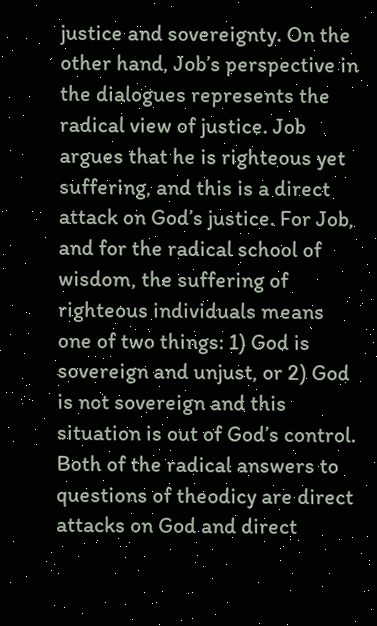justice and sovereignty. On the other hand, Job’s perspective in the dialogues represents the radical view of justice. Job argues that he is righteous yet suffering, and this is a direct attack on God’s justice. For Job, and for the radical school of wisdom, the suffering of righteous individuals means one of two things: 1) God is sovereign and unjust, or 2) God is not sovereign and this situation is out of God’s control. Both of the radical answers to questions of theodicy are direct attacks on God and direct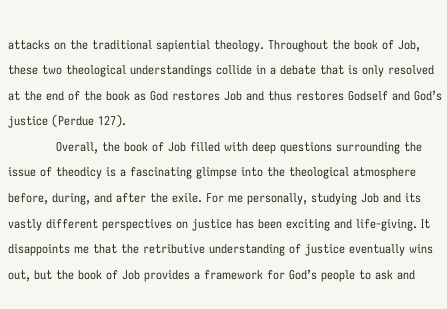attacks on the traditional sapiential theology. Throughout the book of Job, these two theological understandings collide in a debate that is only resolved at the end of the book as God restores Job and thus restores Godself and God’s justice (Perdue 127).
            Overall, the book of Job filled with deep questions surrounding the issue of theodicy is a fascinating glimpse into the theological atmosphere before, during, and after the exile. For me personally, studying Job and its vastly different perspectives on justice has been exciting and life-giving. It disappoints me that the retributive understanding of justice eventually wins out, but the book of Job provides a framework for God’s people to ask and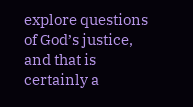explore questions of God’s justice, and that is certainly a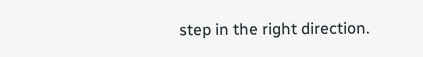step in the right direction.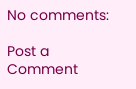No comments:

Post a Comment